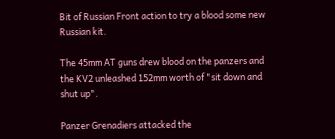Bit of Russian Front action to try a blood some new Russian kit.

The 45mm AT guns drew blood on the panzers and the KV2 unleashed 152mm worth of "sit down and shut up".

Panzer Grenadiers attacked the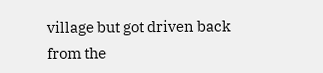village but got driven back from the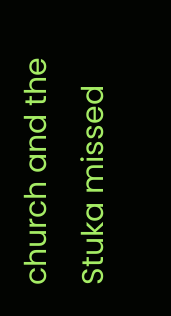church and the Stuka missed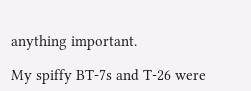anything important.

My spiffy BT-7s and T-26 were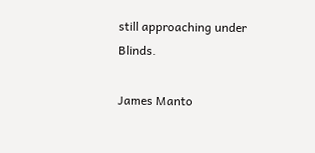still approaching under Blinds.

James Manto